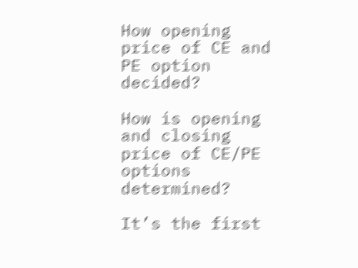How opening price of CE and PE option decided?

How is opening and closing price of CE/PE options determined?

It’s the first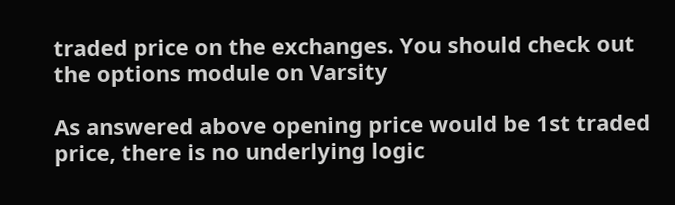traded price on the exchanges. You should check out the options module on Varsity

As answered above opening price would be 1st traded price, there is no underlying logic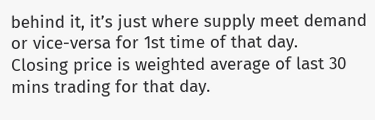behind it, it’s just where supply meet demand or vice-versa for 1st time of that day.
Closing price is weighted average of last 30 mins trading for that day.